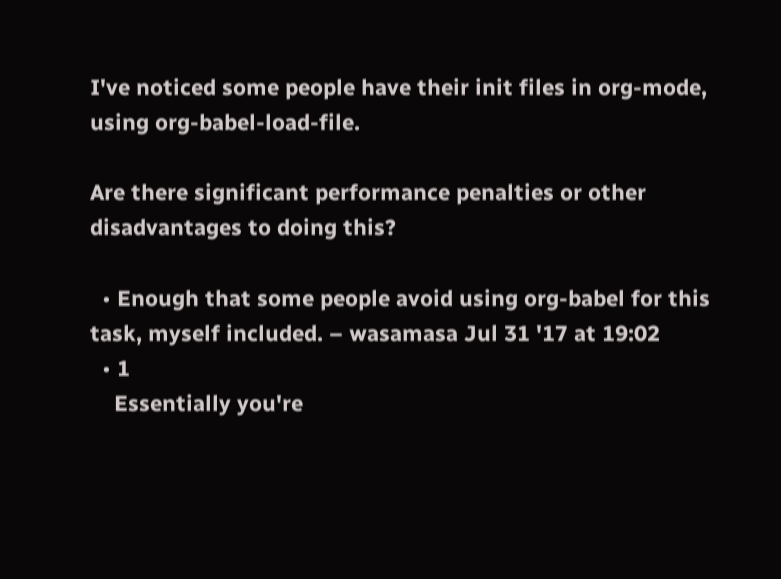I've noticed some people have their init files in org-mode, using org-babel-load-file.

Are there significant performance penalties or other disadvantages to doing this?

  • Enough that some people avoid using org-babel for this task, myself included. – wasamasa Jul 31 '17 at 19:02
  • 1
    Essentially you're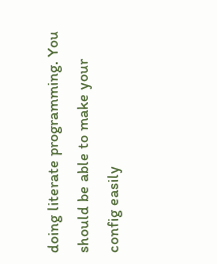doing literate programming. You should be able to make your config easily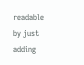readable by just adding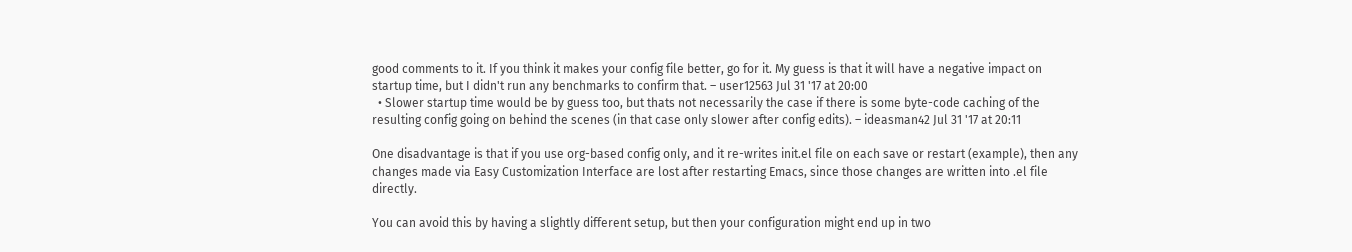good comments to it. If you think it makes your config file better, go for it. My guess is that it will have a negative impact on startup time, but I didn't run any benchmarks to confirm that. – user12563 Jul 31 '17 at 20:00
  • Slower startup time would be by guess too, but thats not necessarily the case if there is some byte-code caching of the resulting config going on behind the scenes (in that case only slower after config edits). – ideasman42 Jul 31 '17 at 20:11

One disadvantage is that if you use org-based config only, and it re-writes init.el file on each save or restart (example), then any changes made via Easy Customization Interface are lost after restarting Emacs, since those changes are written into .el file directly.

You can avoid this by having a slightly different setup, but then your configuration might end up in two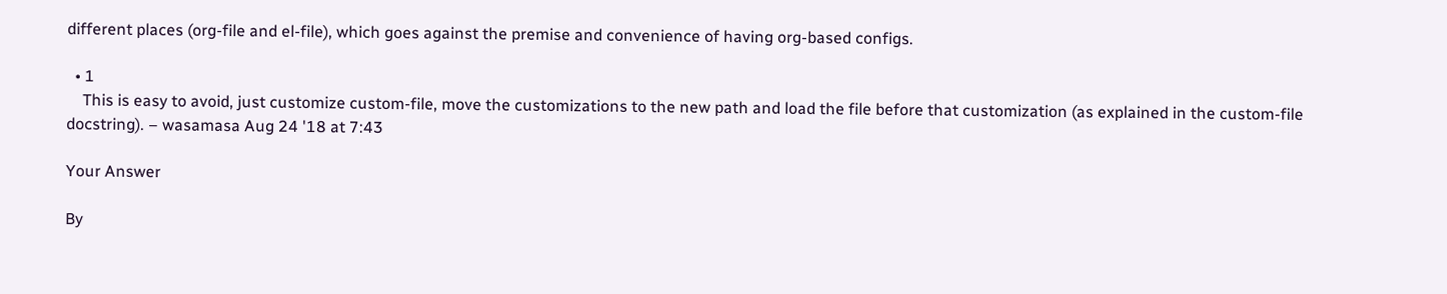different places (org-file and el-file), which goes against the premise and convenience of having org-based configs.

  • 1
    This is easy to avoid, just customize custom-file, move the customizations to the new path and load the file before that customization (as explained in the custom-file docstring). – wasamasa Aug 24 '18 at 7:43

Your Answer

By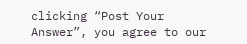clicking “Post Your Answer”, you agree to our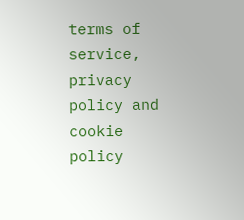terms of service, privacy policy and cookie policy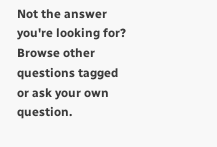Not the answer you're looking for? Browse other questions tagged or ask your own question.